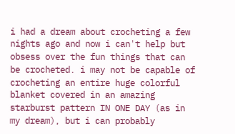i had a dream about crocheting a few nights ago and now i can't help but obsess over the fun things that can be crocheted. i may not be capable of crocheting an entire huge colorful blanket covered in an amazing starburst pattern IN ONE DAY (as in my dream), but i can probably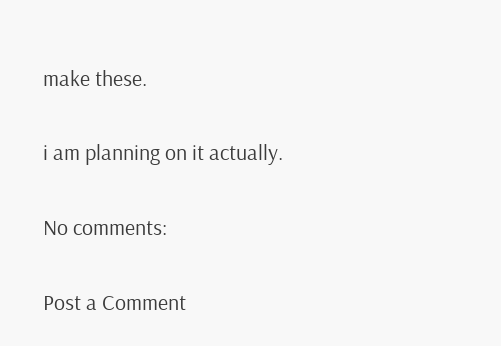make these.

i am planning on it actually.

No comments:

Post a Comment